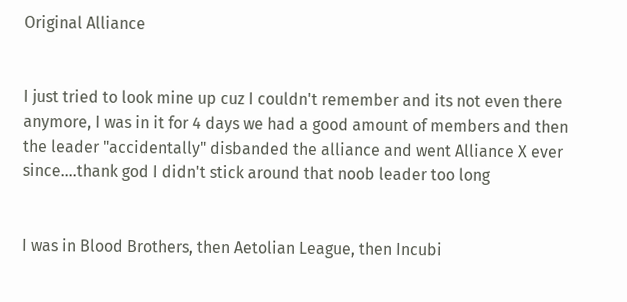Original Alliance


I just tried to look mine up cuz I couldn't remember and its not even there anymore, I was in it for 4 days we had a good amount of members and then the leader "accidentally" disbanded the alliance and went Alliance X ever since....thank god I didn't stick around that noob leader too long


I was in Blood Brothers, then Aetolian League, then Incubi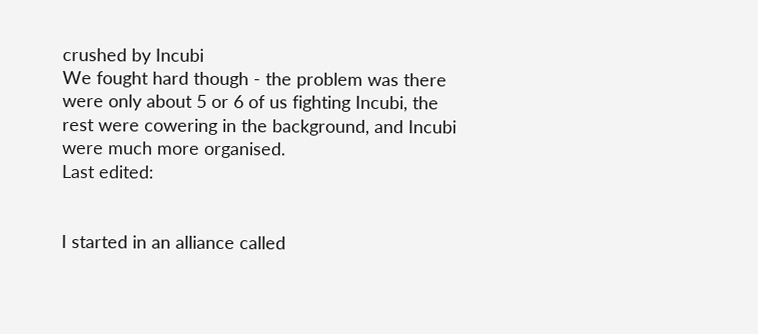crushed by Incubi
We fought hard though - the problem was there were only about 5 or 6 of us fighting Incubi, the rest were cowering in the background, and Incubi were much more organised.
Last edited:


I started in an alliance called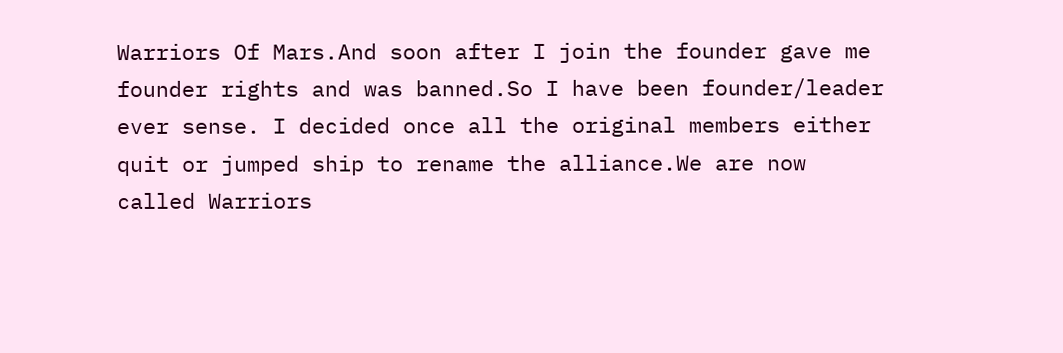Warriors Of Mars.And soon after I join the founder gave me founder rights and was banned.So I have been founder/leader ever sense. I decided once all the original members either quit or jumped ship to rename the alliance.We are now called Warriors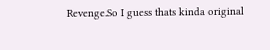Revenge.So I guess thats kinda original